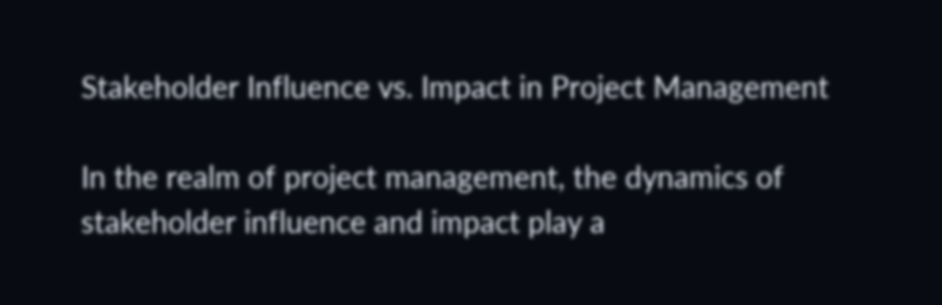Stakeholder Influence vs. Impact in Project Management

In the realm of project management, the dynamics of stakeholder influence and impact play a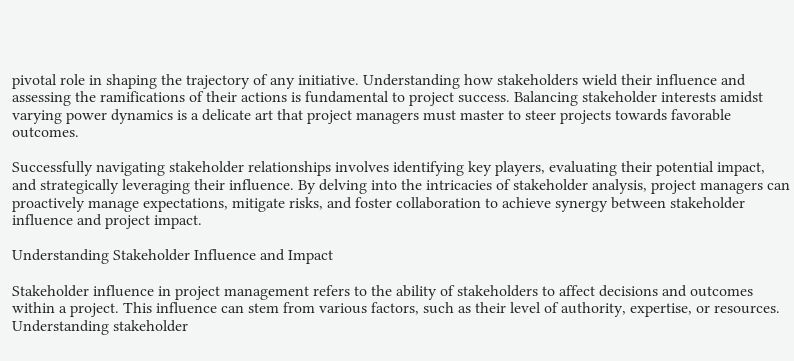pivotal role in shaping the trajectory of any initiative. Understanding how stakeholders wield their influence and assessing the ramifications of their actions is fundamental to project success. Balancing stakeholder interests amidst varying power dynamics is a delicate art that project managers must master to steer projects towards favorable outcomes.

Successfully navigating stakeholder relationships involves identifying key players, evaluating their potential impact, and strategically leveraging their influence. By delving into the intricacies of stakeholder analysis, project managers can proactively manage expectations, mitigate risks, and foster collaboration to achieve synergy between stakeholder influence and project impact.

Understanding Stakeholder Influence and Impact

Stakeholder influence in project management refers to the ability of stakeholders to affect decisions and outcomes within a project. This influence can stem from various factors, such as their level of authority, expertise, or resources. Understanding stakeholder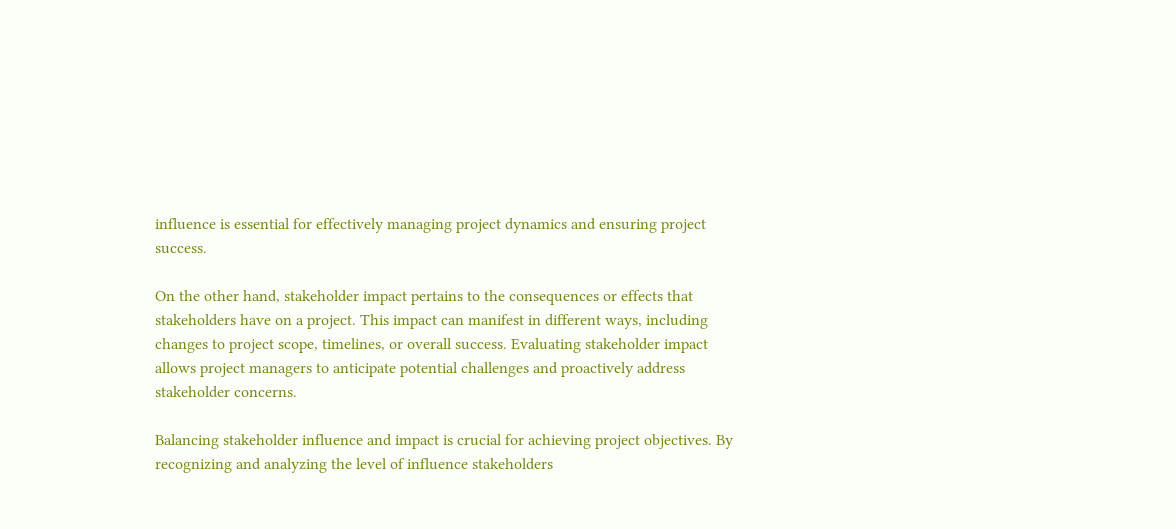influence is essential for effectively managing project dynamics and ensuring project success.

On the other hand, stakeholder impact pertains to the consequences or effects that stakeholders have on a project. This impact can manifest in different ways, including changes to project scope, timelines, or overall success. Evaluating stakeholder impact allows project managers to anticipate potential challenges and proactively address stakeholder concerns.

Balancing stakeholder influence and impact is crucial for achieving project objectives. By recognizing and analyzing the level of influence stakeholders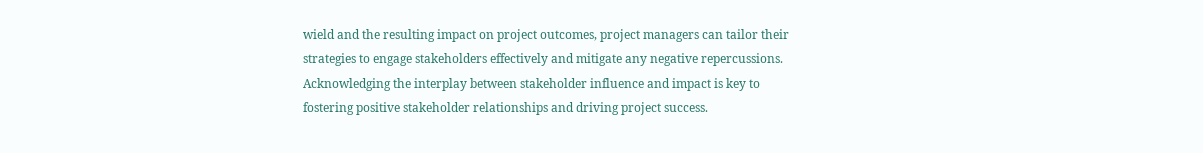wield and the resulting impact on project outcomes, project managers can tailor their strategies to engage stakeholders effectively and mitigate any negative repercussions. Acknowledging the interplay between stakeholder influence and impact is key to fostering positive stakeholder relationships and driving project success.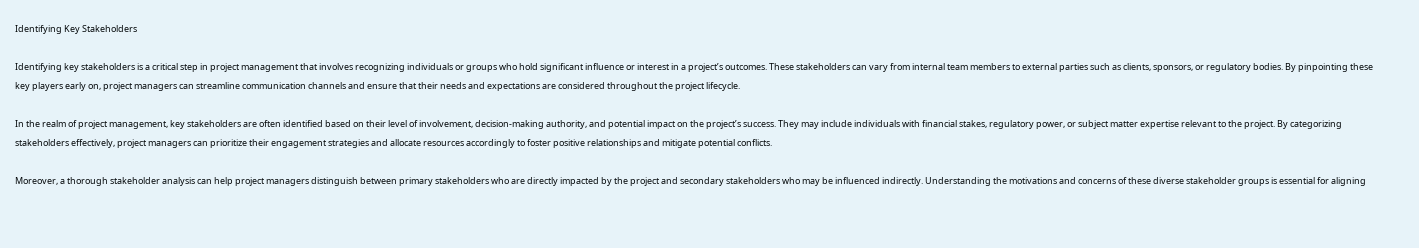Identifying Key Stakeholders

Identifying key stakeholders is a critical step in project management that involves recognizing individuals or groups who hold significant influence or interest in a project’s outcomes. These stakeholders can vary from internal team members to external parties such as clients, sponsors, or regulatory bodies. By pinpointing these key players early on, project managers can streamline communication channels and ensure that their needs and expectations are considered throughout the project lifecycle.

In the realm of project management, key stakeholders are often identified based on their level of involvement, decision-making authority, and potential impact on the project’s success. They may include individuals with financial stakes, regulatory power, or subject matter expertise relevant to the project. By categorizing stakeholders effectively, project managers can prioritize their engagement strategies and allocate resources accordingly to foster positive relationships and mitigate potential conflicts.

Moreover, a thorough stakeholder analysis can help project managers distinguish between primary stakeholders who are directly impacted by the project and secondary stakeholders who may be influenced indirectly. Understanding the motivations and concerns of these diverse stakeholder groups is essential for aligning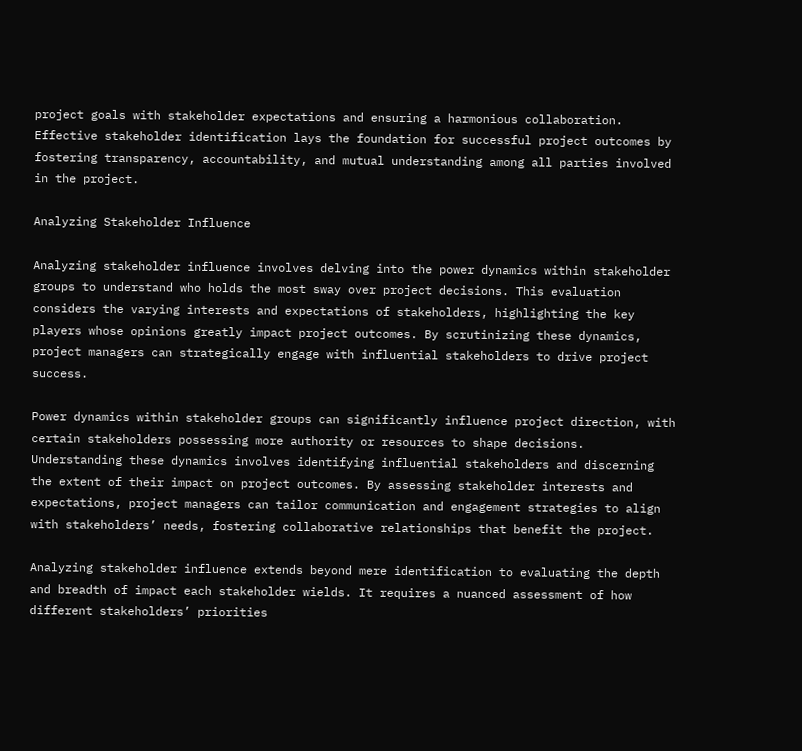project goals with stakeholder expectations and ensuring a harmonious collaboration. Effective stakeholder identification lays the foundation for successful project outcomes by fostering transparency, accountability, and mutual understanding among all parties involved in the project.

Analyzing Stakeholder Influence

Analyzing stakeholder influence involves delving into the power dynamics within stakeholder groups to understand who holds the most sway over project decisions. This evaluation considers the varying interests and expectations of stakeholders, highlighting the key players whose opinions greatly impact project outcomes. By scrutinizing these dynamics, project managers can strategically engage with influential stakeholders to drive project success.

Power dynamics within stakeholder groups can significantly influence project direction, with certain stakeholders possessing more authority or resources to shape decisions. Understanding these dynamics involves identifying influential stakeholders and discerning the extent of their impact on project outcomes. By assessing stakeholder interests and expectations, project managers can tailor communication and engagement strategies to align with stakeholders’ needs, fostering collaborative relationships that benefit the project.

Analyzing stakeholder influence extends beyond mere identification to evaluating the depth and breadth of impact each stakeholder wields. It requires a nuanced assessment of how different stakeholders’ priorities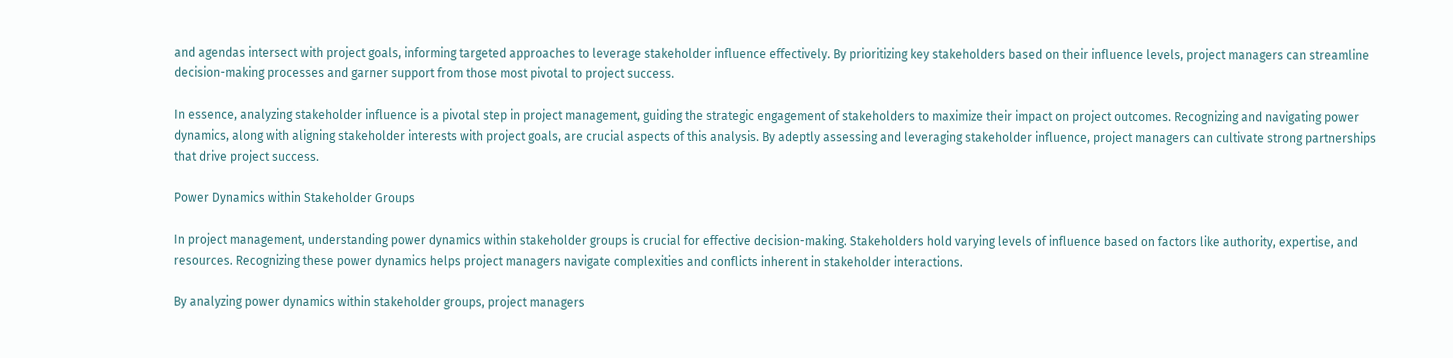and agendas intersect with project goals, informing targeted approaches to leverage stakeholder influence effectively. By prioritizing key stakeholders based on their influence levels, project managers can streamline decision-making processes and garner support from those most pivotal to project success.

In essence, analyzing stakeholder influence is a pivotal step in project management, guiding the strategic engagement of stakeholders to maximize their impact on project outcomes. Recognizing and navigating power dynamics, along with aligning stakeholder interests with project goals, are crucial aspects of this analysis. By adeptly assessing and leveraging stakeholder influence, project managers can cultivate strong partnerships that drive project success.

Power Dynamics within Stakeholder Groups

In project management, understanding power dynamics within stakeholder groups is crucial for effective decision-making. Stakeholders hold varying levels of influence based on factors like authority, expertise, and resources. Recognizing these power dynamics helps project managers navigate complexities and conflicts inherent in stakeholder interactions.

By analyzing power dynamics within stakeholder groups, project managers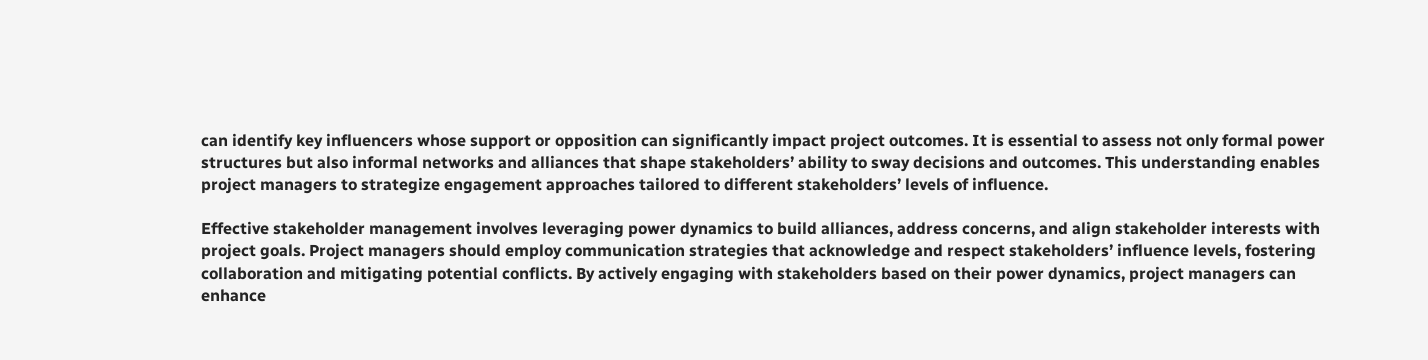can identify key influencers whose support or opposition can significantly impact project outcomes. It is essential to assess not only formal power structures but also informal networks and alliances that shape stakeholders’ ability to sway decisions and outcomes. This understanding enables project managers to strategize engagement approaches tailored to different stakeholders’ levels of influence.

Effective stakeholder management involves leveraging power dynamics to build alliances, address concerns, and align stakeholder interests with project goals. Project managers should employ communication strategies that acknowledge and respect stakeholders’ influence levels, fostering collaboration and mitigating potential conflicts. By actively engaging with stakeholders based on their power dynamics, project managers can enhance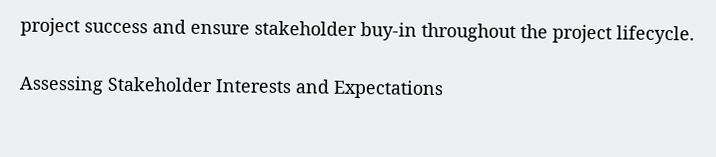project success and ensure stakeholder buy-in throughout the project lifecycle.

Assessing Stakeholder Interests and Expectations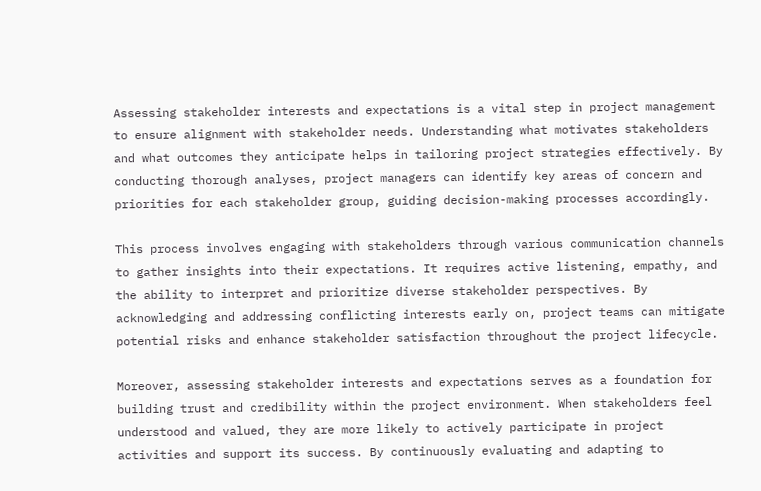Assessing stakeholder interests and expectations is a vital step in project management to ensure alignment with stakeholder needs. Understanding what motivates stakeholders and what outcomes they anticipate helps in tailoring project strategies effectively. By conducting thorough analyses, project managers can identify key areas of concern and priorities for each stakeholder group, guiding decision-making processes accordingly.

This process involves engaging with stakeholders through various communication channels to gather insights into their expectations. It requires active listening, empathy, and the ability to interpret and prioritize diverse stakeholder perspectives. By acknowledging and addressing conflicting interests early on, project teams can mitigate potential risks and enhance stakeholder satisfaction throughout the project lifecycle.

Moreover, assessing stakeholder interests and expectations serves as a foundation for building trust and credibility within the project environment. When stakeholders feel understood and valued, they are more likely to actively participate in project activities and support its success. By continuously evaluating and adapting to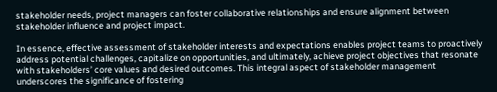stakeholder needs, project managers can foster collaborative relationships and ensure alignment between stakeholder influence and project impact.

In essence, effective assessment of stakeholder interests and expectations enables project teams to proactively address potential challenges, capitalize on opportunities, and ultimately, achieve project objectives that resonate with stakeholders’ core values and desired outcomes. This integral aspect of stakeholder management underscores the significance of fostering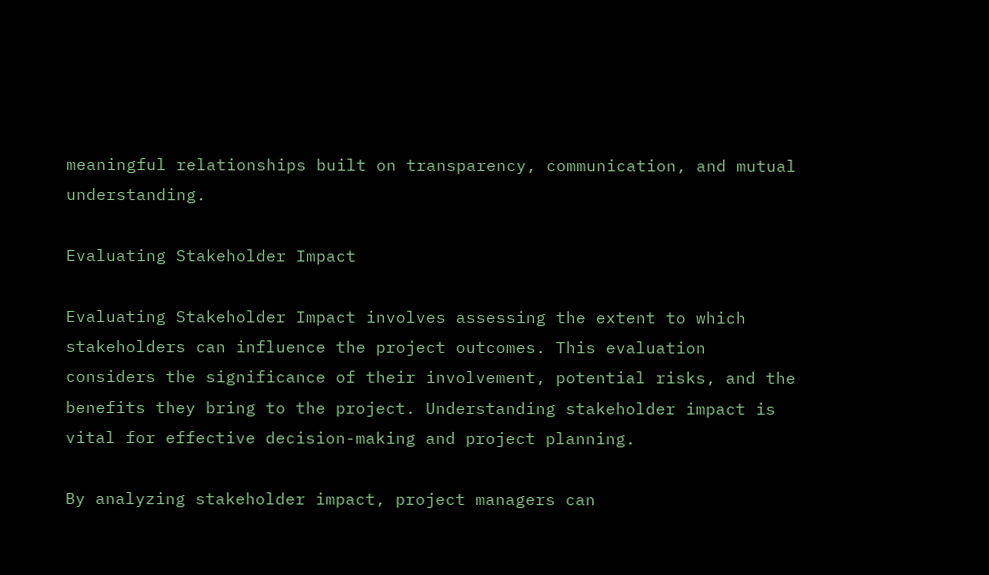meaningful relationships built on transparency, communication, and mutual understanding.

Evaluating Stakeholder Impact

Evaluating Stakeholder Impact involves assessing the extent to which stakeholders can influence the project outcomes. This evaluation considers the significance of their involvement, potential risks, and the benefits they bring to the project. Understanding stakeholder impact is vital for effective decision-making and project planning.

By analyzing stakeholder impact, project managers can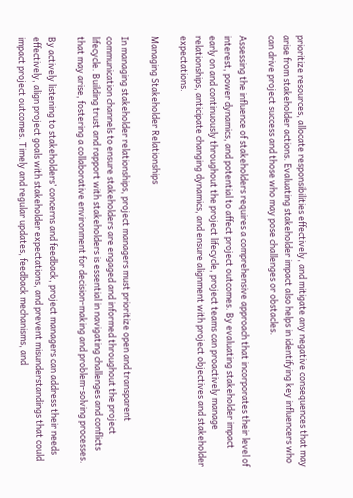prioritize resources, allocate responsibilities effectively, and mitigate any negative consequences that may arise from stakeholder actions. Evaluating stakeholder impact also helps in identifying key influencers who can drive project success and those who may pose challenges or obstacles.

Assessing the influence of stakeholders requires a comprehensive approach that incorporates their level of interest, power dynamics, and potential to affect project outcomes. By evaluating stakeholder impact early on and continuously throughout the project lifecycle, project teams can proactively manage relationships, anticipate changing dynamics, and ensure alignment with project objectives and stakeholder expectations.

Managing Stakeholder Relationships

In managing stakeholder relationships, project managers must prioritize open and transparent communication channels to ensure stakeholders are engaged and informed throughout the project lifecycle. Building trust and rapport with stakeholders is essential in navigating challenges and conflicts that may arise, fostering a collaborative environment for decision-making and problem-solving processes.

By actively listening to stakeholders’ concerns and feedback, project managers can address their needs effectively, align project goals with stakeholder expectations, and prevent misunderstandings that could impact project outcomes. Timely and regular updates, feedback mechanisms, and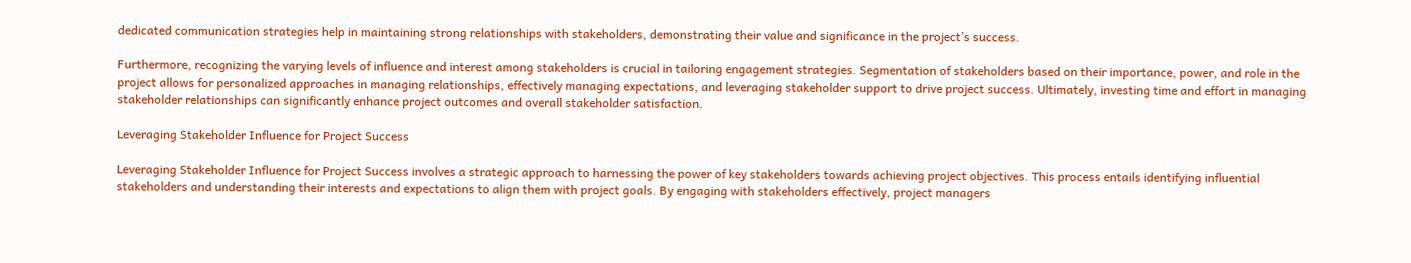dedicated communication strategies help in maintaining strong relationships with stakeholders, demonstrating their value and significance in the project’s success.

Furthermore, recognizing the varying levels of influence and interest among stakeholders is crucial in tailoring engagement strategies. Segmentation of stakeholders based on their importance, power, and role in the project allows for personalized approaches in managing relationships, effectively managing expectations, and leveraging stakeholder support to drive project success. Ultimately, investing time and effort in managing stakeholder relationships can significantly enhance project outcomes and overall stakeholder satisfaction.

Leveraging Stakeholder Influence for Project Success

Leveraging Stakeholder Influence for Project Success involves a strategic approach to harnessing the power of key stakeholders towards achieving project objectives. This process entails identifying influential stakeholders and understanding their interests and expectations to align them with project goals. By engaging with stakeholders effectively, project managers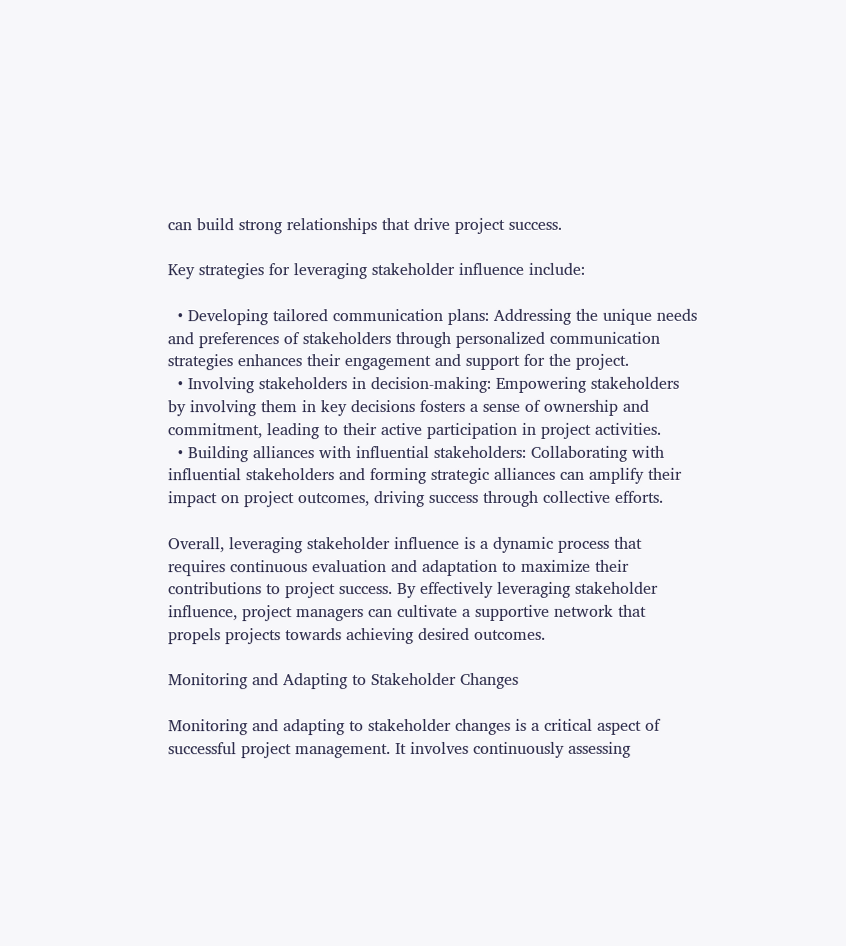can build strong relationships that drive project success.

Key strategies for leveraging stakeholder influence include:

  • Developing tailored communication plans: Addressing the unique needs and preferences of stakeholders through personalized communication strategies enhances their engagement and support for the project.
  • Involving stakeholders in decision-making: Empowering stakeholders by involving them in key decisions fosters a sense of ownership and commitment, leading to their active participation in project activities.
  • Building alliances with influential stakeholders: Collaborating with influential stakeholders and forming strategic alliances can amplify their impact on project outcomes, driving success through collective efforts.

Overall, leveraging stakeholder influence is a dynamic process that requires continuous evaluation and adaptation to maximize their contributions to project success. By effectively leveraging stakeholder influence, project managers can cultivate a supportive network that propels projects towards achieving desired outcomes.

Monitoring and Adapting to Stakeholder Changes

Monitoring and adapting to stakeholder changes is a critical aspect of successful project management. It involves continuously assessing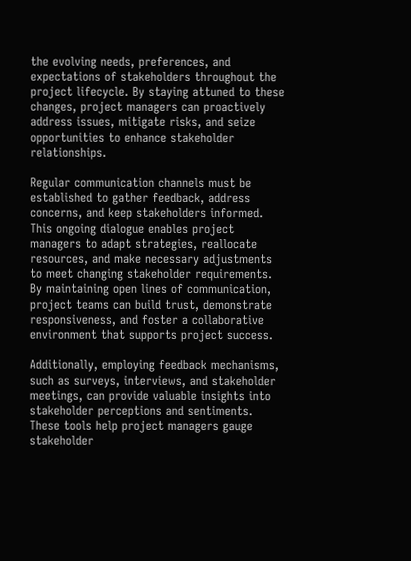the evolving needs, preferences, and expectations of stakeholders throughout the project lifecycle. By staying attuned to these changes, project managers can proactively address issues, mitigate risks, and seize opportunities to enhance stakeholder relationships.

Regular communication channels must be established to gather feedback, address concerns, and keep stakeholders informed. This ongoing dialogue enables project managers to adapt strategies, reallocate resources, and make necessary adjustments to meet changing stakeholder requirements. By maintaining open lines of communication, project teams can build trust, demonstrate responsiveness, and foster a collaborative environment that supports project success.

Additionally, employing feedback mechanisms, such as surveys, interviews, and stakeholder meetings, can provide valuable insights into stakeholder perceptions and sentiments. These tools help project managers gauge stakeholder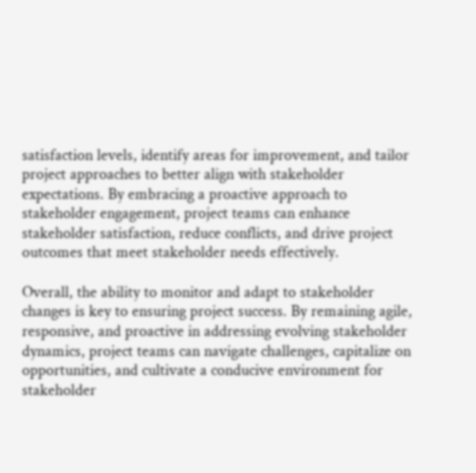satisfaction levels, identify areas for improvement, and tailor project approaches to better align with stakeholder expectations. By embracing a proactive approach to stakeholder engagement, project teams can enhance stakeholder satisfaction, reduce conflicts, and drive project outcomes that meet stakeholder needs effectively.

Overall, the ability to monitor and adapt to stakeholder changes is key to ensuring project success. By remaining agile, responsive, and proactive in addressing evolving stakeholder dynamics, project teams can navigate challenges, capitalize on opportunities, and cultivate a conducive environment for stakeholder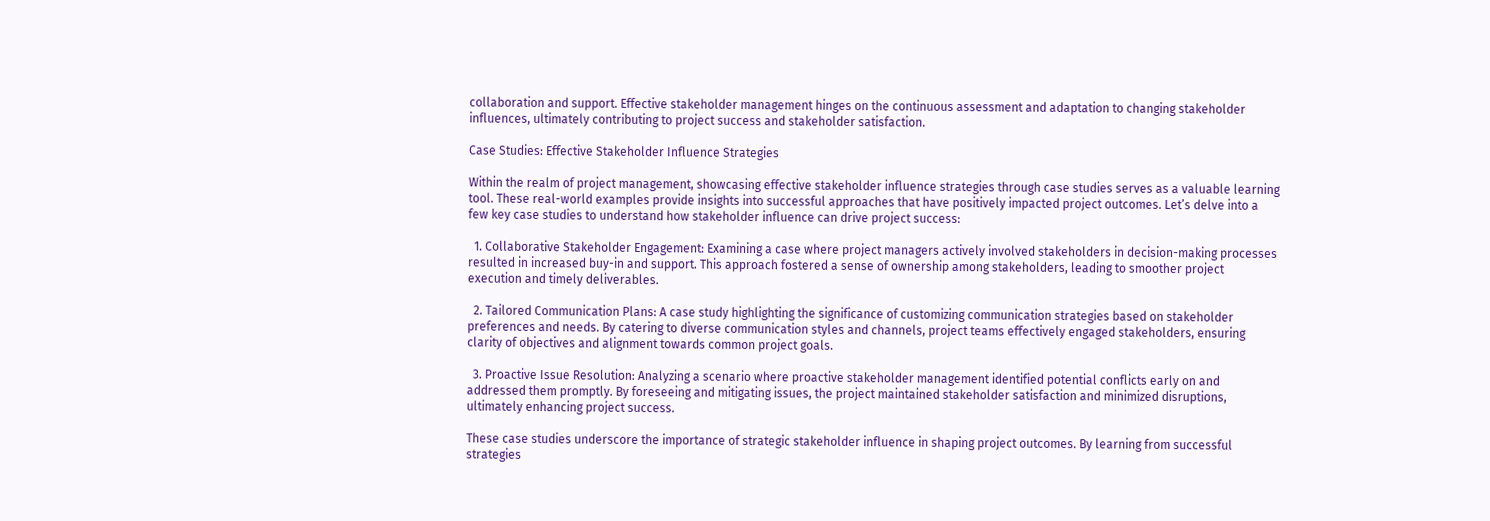collaboration and support. Effective stakeholder management hinges on the continuous assessment and adaptation to changing stakeholder influences, ultimately contributing to project success and stakeholder satisfaction.

Case Studies: Effective Stakeholder Influence Strategies

Within the realm of project management, showcasing effective stakeholder influence strategies through case studies serves as a valuable learning tool. These real-world examples provide insights into successful approaches that have positively impacted project outcomes. Let’s delve into a few key case studies to understand how stakeholder influence can drive project success:

  1. Collaborative Stakeholder Engagement: Examining a case where project managers actively involved stakeholders in decision-making processes resulted in increased buy-in and support. This approach fostered a sense of ownership among stakeholders, leading to smoother project execution and timely deliverables.

  2. Tailored Communication Plans: A case study highlighting the significance of customizing communication strategies based on stakeholder preferences and needs. By catering to diverse communication styles and channels, project teams effectively engaged stakeholders, ensuring clarity of objectives and alignment towards common project goals.

  3. Proactive Issue Resolution: Analyzing a scenario where proactive stakeholder management identified potential conflicts early on and addressed them promptly. By foreseeing and mitigating issues, the project maintained stakeholder satisfaction and minimized disruptions, ultimately enhancing project success.

These case studies underscore the importance of strategic stakeholder influence in shaping project outcomes. By learning from successful strategies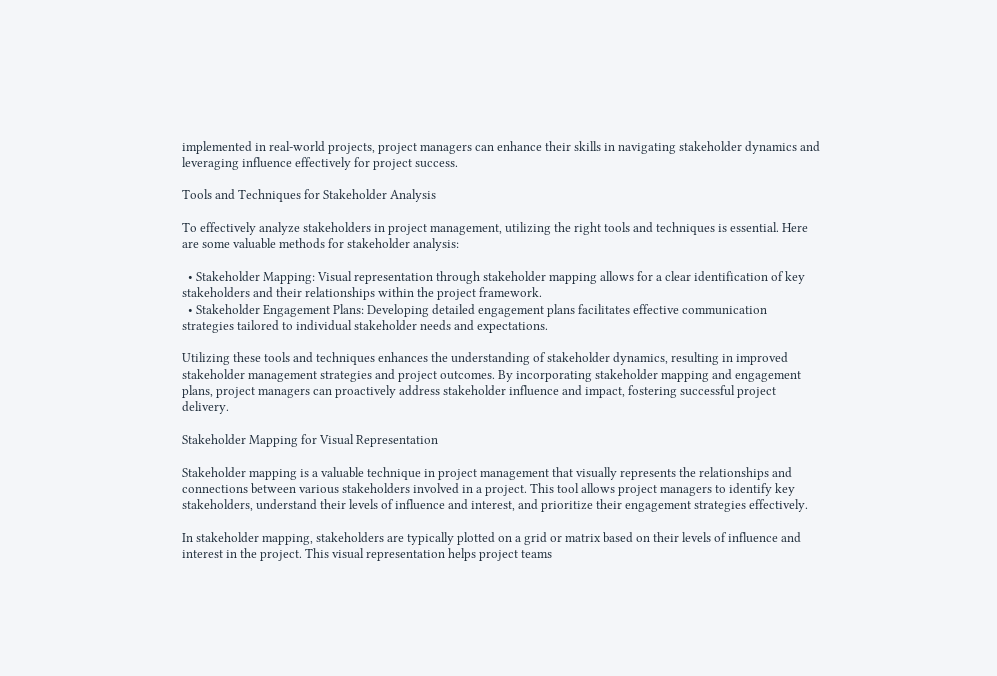implemented in real-world projects, project managers can enhance their skills in navigating stakeholder dynamics and leveraging influence effectively for project success.

Tools and Techniques for Stakeholder Analysis

To effectively analyze stakeholders in project management, utilizing the right tools and techniques is essential. Here are some valuable methods for stakeholder analysis:

  • Stakeholder Mapping: Visual representation through stakeholder mapping allows for a clear identification of key stakeholders and their relationships within the project framework.
  • Stakeholder Engagement Plans: Developing detailed engagement plans facilitates effective communication strategies tailored to individual stakeholder needs and expectations.

Utilizing these tools and techniques enhances the understanding of stakeholder dynamics, resulting in improved stakeholder management strategies and project outcomes. By incorporating stakeholder mapping and engagement plans, project managers can proactively address stakeholder influence and impact, fostering successful project delivery.

Stakeholder Mapping for Visual Representation

Stakeholder mapping is a valuable technique in project management that visually represents the relationships and connections between various stakeholders involved in a project. This tool allows project managers to identify key stakeholders, understand their levels of influence and interest, and prioritize their engagement strategies effectively.

In stakeholder mapping, stakeholders are typically plotted on a grid or matrix based on their levels of influence and interest in the project. This visual representation helps project teams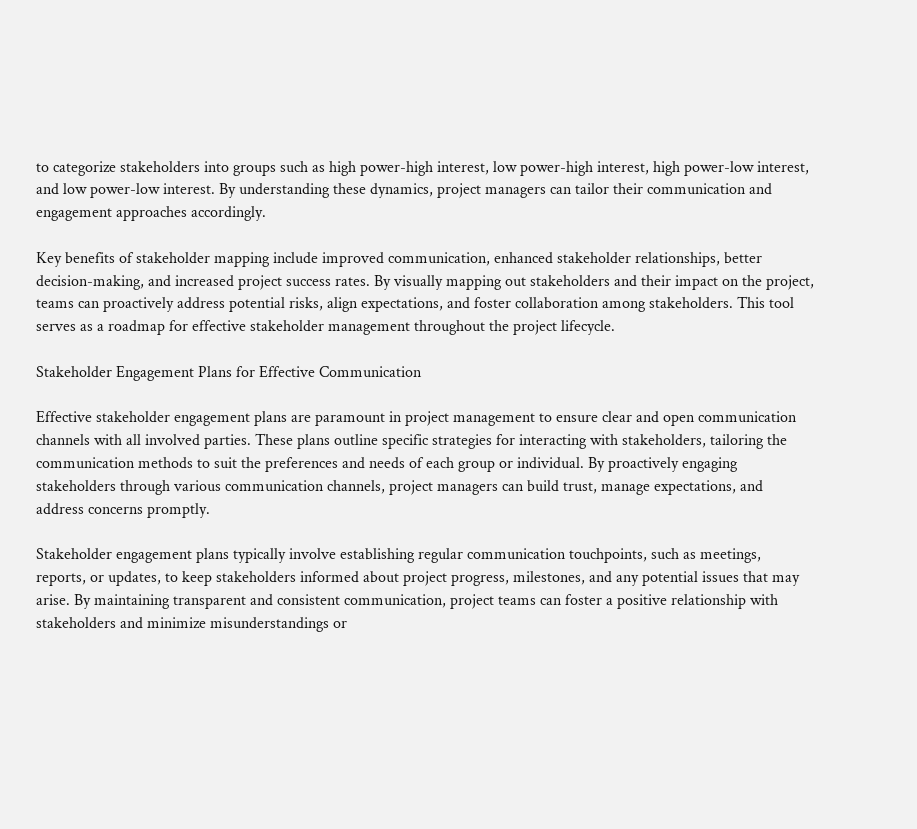to categorize stakeholders into groups such as high power-high interest, low power-high interest, high power-low interest, and low power-low interest. By understanding these dynamics, project managers can tailor their communication and engagement approaches accordingly.

Key benefits of stakeholder mapping include improved communication, enhanced stakeholder relationships, better decision-making, and increased project success rates. By visually mapping out stakeholders and their impact on the project, teams can proactively address potential risks, align expectations, and foster collaboration among stakeholders. This tool serves as a roadmap for effective stakeholder management throughout the project lifecycle.

Stakeholder Engagement Plans for Effective Communication

Effective stakeholder engagement plans are paramount in project management to ensure clear and open communication channels with all involved parties. These plans outline specific strategies for interacting with stakeholders, tailoring the communication methods to suit the preferences and needs of each group or individual. By proactively engaging stakeholders through various communication channels, project managers can build trust, manage expectations, and address concerns promptly.

Stakeholder engagement plans typically involve establishing regular communication touchpoints, such as meetings, reports, or updates, to keep stakeholders informed about project progress, milestones, and any potential issues that may arise. By maintaining transparent and consistent communication, project teams can foster a positive relationship with stakeholders and minimize misunderstandings or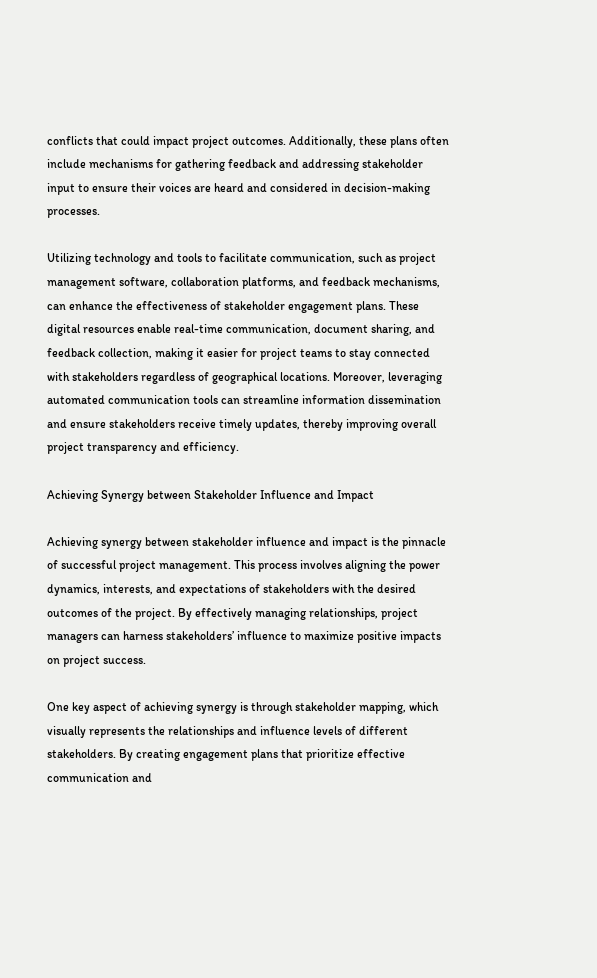conflicts that could impact project outcomes. Additionally, these plans often include mechanisms for gathering feedback and addressing stakeholder input to ensure their voices are heard and considered in decision-making processes.

Utilizing technology and tools to facilitate communication, such as project management software, collaboration platforms, and feedback mechanisms, can enhance the effectiveness of stakeholder engagement plans. These digital resources enable real-time communication, document sharing, and feedback collection, making it easier for project teams to stay connected with stakeholders regardless of geographical locations. Moreover, leveraging automated communication tools can streamline information dissemination and ensure stakeholders receive timely updates, thereby improving overall project transparency and efficiency.

Achieving Synergy between Stakeholder Influence and Impact

Achieving synergy between stakeholder influence and impact is the pinnacle of successful project management. This process involves aligning the power dynamics, interests, and expectations of stakeholders with the desired outcomes of the project. By effectively managing relationships, project managers can harness stakeholders’ influence to maximize positive impacts on project success.

One key aspect of achieving synergy is through stakeholder mapping, which visually represents the relationships and influence levels of different stakeholders. By creating engagement plans that prioritize effective communication and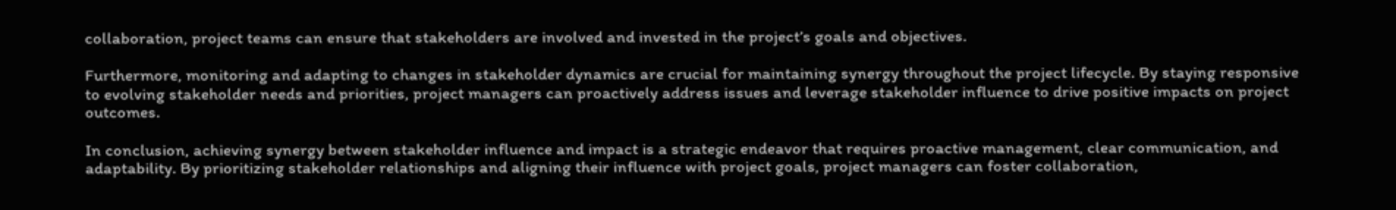collaboration, project teams can ensure that stakeholders are involved and invested in the project’s goals and objectives.

Furthermore, monitoring and adapting to changes in stakeholder dynamics are crucial for maintaining synergy throughout the project lifecycle. By staying responsive to evolving stakeholder needs and priorities, project managers can proactively address issues and leverage stakeholder influence to drive positive impacts on project outcomes.

In conclusion, achieving synergy between stakeholder influence and impact is a strategic endeavor that requires proactive management, clear communication, and adaptability. By prioritizing stakeholder relationships and aligning their influence with project goals, project managers can foster collaboration,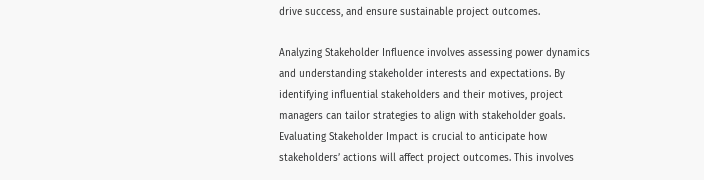drive success, and ensure sustainable project outcomes.

Analyzing Stakeholder Influence involves assessing power dynamics and understanding stakeholder interests and expectations. By identifying influential stakeholders and their motives, project managers can tailor strategies to align with stakeholder goals. Evaluating Stakeholder Impact is crucial to anticipate how stakeholders’ actions will affect project outcomes. This involves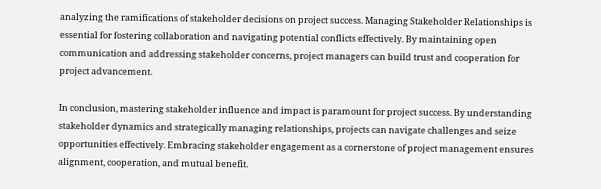analyzing the ramifications of stakeholder decisions on project success. Managing Stakeholder Relationships is essential for fostering collaboration and navigating potential conflicts effectively. By maintaining open communication and addressing stakeholder concerns, project managers can build trust and cooperation for project advancement.

In conclusion, mastering stakeholder influence and impact is paramount for project success. By understanding stakeholder dynamics and strategically managing relationships, projects can navigate challenges and seize opportunities effectively. Embracing stakeholder engagement as a cornerstone of project management ensures alignment, cooperation, and mutual benefit.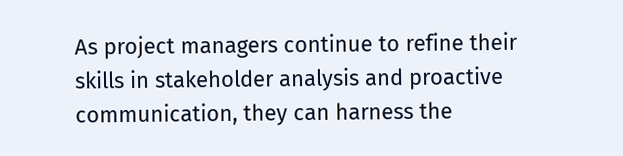As project managers continue to refine their skills in stakeholder analysis and proactive communication, they can harness the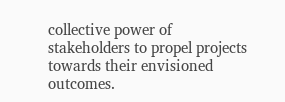collective power of stakeholders to propel projects towards their envisioned outcomes.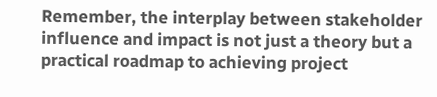Remember, the interplay between stakeholder influence and impact is not just a theory but a practical roadmap to achieving project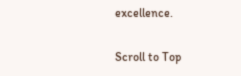excellence.

Scroll to Top